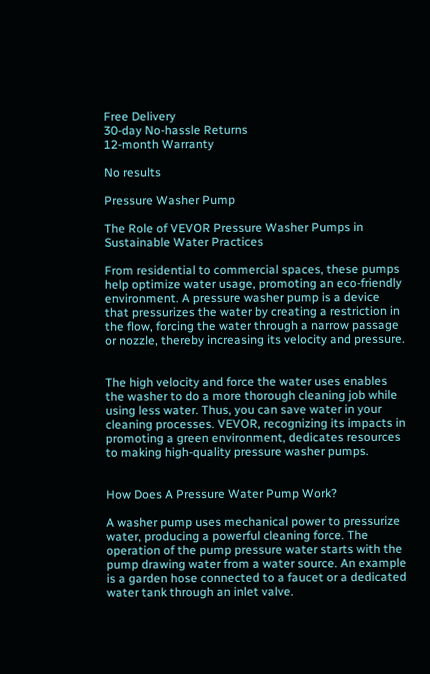Free Delivery
30-day No-hassle Returns
12-month Warranty

No results

Pressure Washer Pump

The Role of VEVOR Pressure Washer Pumps in Sustainable Water Practices

From residential to commercial spaces, these pumps help optimize water usage, promoting an eco-friendly environment. A pressure washer pump is a device that pressurizes the water by creating a restriction in the flow, forcing the water through a narrow passage or nozzle, thereby increasing its velocity and pressure.


The high velocity and force the water uses enables the washer to do a more thorough cleaning job while using less water. Thus, you can save water in your cleaning processes. VEVOR, recognizing its impacts in promoting a green environment, dedicates resources to making high-quality pressure washer pumps.


How Does A Pressure Water Pump Work?

A washer pump uses mechanical power to pressurize water, producing a powerful cleaning force. The operation of the pump pressure water starts with the pump drawing water from a water source. An example is a garden hose connected to a faucet or a dedicated water tank through an inlet valve.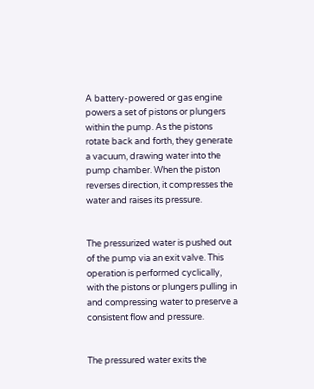A battery-powered or gas engine powers a set of pistons or plungers within the pump. As the pistons rotate back and forth, they generate a vacuum, drawing water into the pump chamber. When the piston reverses direction, it compresses the water and raises its pressure.


The pressurized water is pushed out of the pump via an exit valve. This operation is performed cyclically, with the pistons or plungers pulling in and compressing water to preserve a consistent flow and pressure.


The pressured water exits the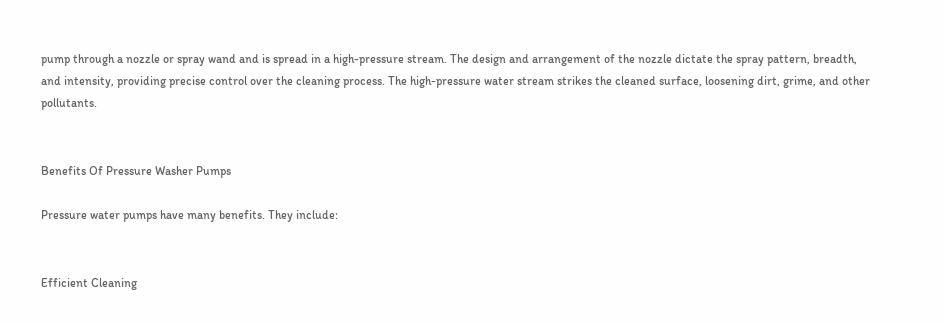pump through a nozzle or spray wand and is spread in a high-pressure stream. The design and arrangement of the nozzle dictate the spray pattern, breadth, and intensity, providing precise control over the cleaning process. The high-pressure water stream strikes the cleaned surface, loosening dirt, grime, and other pollutants.


Benefits Of Pressure Washer Pumps

Pressure water pumps have many benefits. They include:


Efficient Cleaning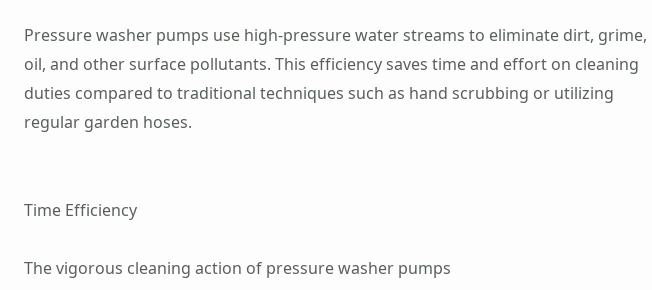Pressure washer pumps use high-pressure water streams to eliminate dirt, grime, oil, and other surface pollutants. This efficiency saves time and effort on cleaning duties compared to traditional techniques such as hand scrubbing or utilizing regular garden hoses.


Time Efficiency

The vigorous cleaning action of pressure washer pumps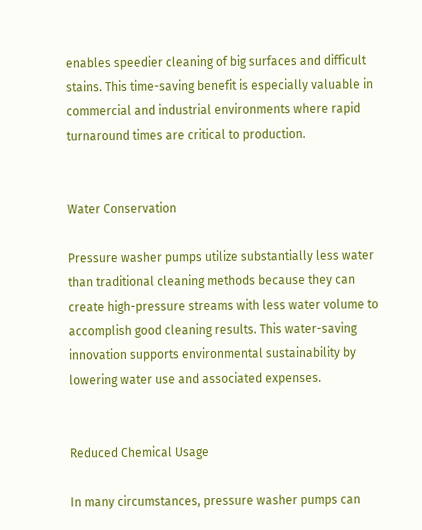enables speedier cleaning of big surfaces and difficult stains. This time-saving benefit is especially valuable in commercial and industrial environments where rapid turnaround times are critical to production.


Water Conservation

Pressure washer pumps utilize substantially less water than traditional cleaning methods because they can create high-pressure streams with less water volume to accomplish good cleaning results. This water-saving innovation supports environmental sustainability by lowering water use and associated expenses.


Reduced Chemical Usage

In many circumstances, pressure washer pumps can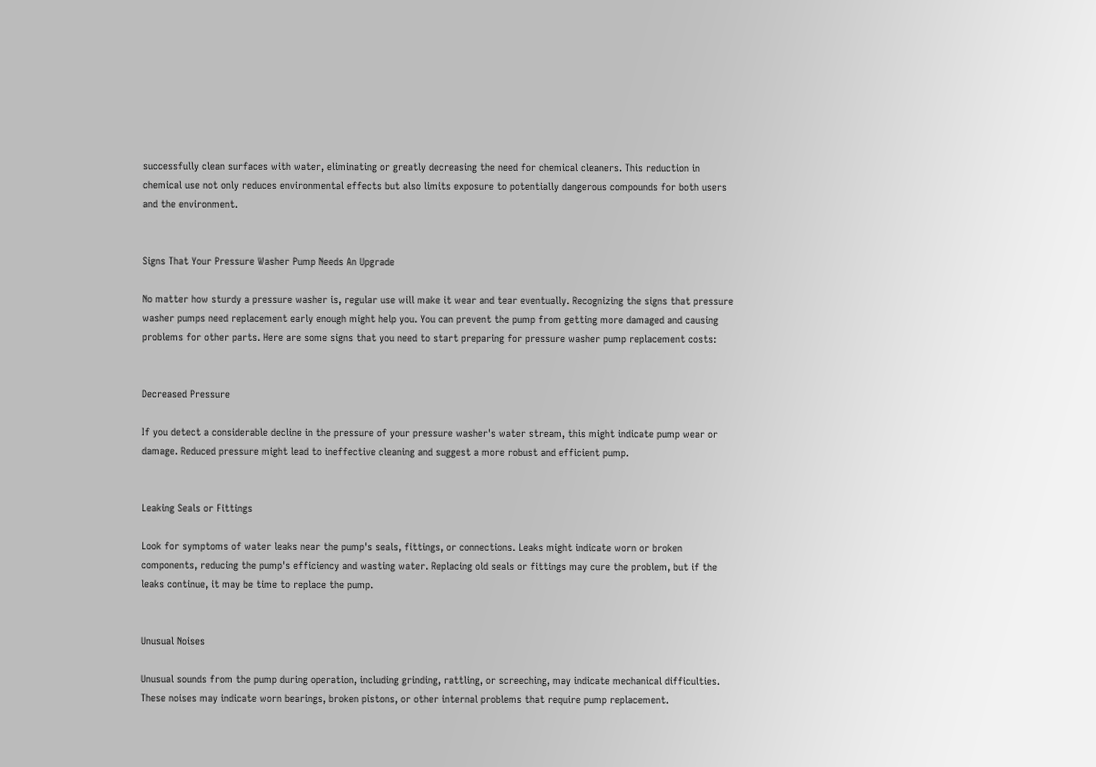successfully clean surfaces with water, eliminating or greatly decreasing the need for chemical cleaners. This reduction in chemical use not only reduces environmental effects but also limits exposure to potentially dangerous compounds for both users and the environment.


Signs That Your Pressure Washer Pump Needs An Upgrade

No matter how sturdy a pressure washer is, regular use will make it wear and tear eventually. Recognizing the signs that pressure washer pumps need replacement early enough might help you. You can prevent the pump from getting more damaged and causing problems for other parts. Here are some signs that you need to start preparing for pressure washer pump replacement costs:


Decreased Pressure

If you detect a considerable decline in the pressure of your pressure washer's water stream, this might indicate pump wear or damage. Reduced pressure might lead to ineffective cleaning and suggest a more robust and efficient pump.


Leaking Seals or Fittings

Look for symptoms of water leaks near the pump's seals, fittings, or connections. Leaks might indicate worn or broken components, reducing the pump's efficiency and wasting water. Replacing old seals or fittings may cure the problem, but if the leaks continue, it may be time to replace the pump.


Unusual Noises

Unusual sounds from the pump during operation, including grinding, rattling, or screeching, may indicate mechanical difficulties. These noises may indicate worn bearings, broken pistons, or other internal problems that require pump replacement.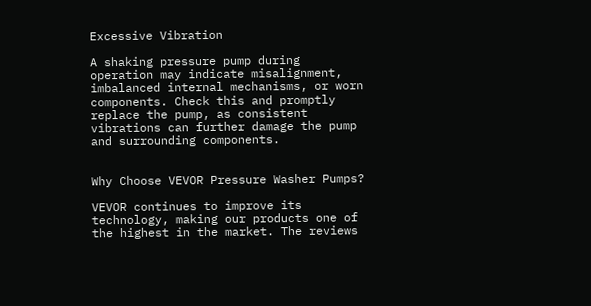Excessive Vibration

A shaking pressure pump during operation may indicate misalignment, imbalanced internal mechanisms, or worn components. Check this and promptly replace the pump, as consistent vibrations can further damage the pump and surrounding components.


Why Choose VEVOR Pressure Washer Pumps?

VEVOR continues to improve its technology, making our products one of the highest in the market. The reviews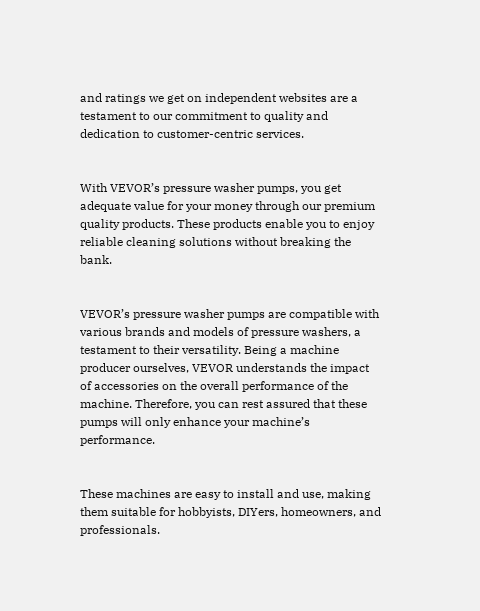and ratings we get on independent websites are a testament to our commitment to quality and dedication to customer-centric services.


With VEVOR’s pressure washer pumps, you get adequate value for your money through our premium quality products. These products enable you to enjoy reliable cleaning solutions without breaking the bank.


VEVOR’s pressure washer pumps are compatible with various brands and models of pressure washers, a testament to their versatility. Being a machine producer ourselves, VEVOR understands the impact of accessories on the overall performance of the machine. Therefore, you can rest assured that these pumps will only enhance your machine’s performance.


These machines are easy to install and use, making them suitable for hobbyists, DIYers, homeowners, and professionals.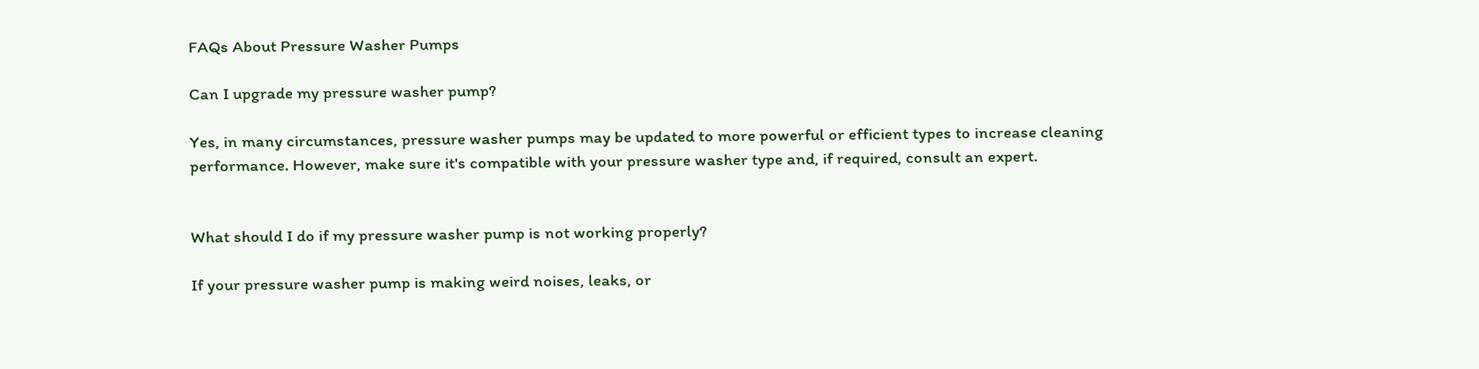FAQs About Pressure Washer Pumps

Can I upgrade my pressure washer pump?

Yes, in many circumstances, pressure washer pumps may be updated to more powerful or efficient types to increase cleaning performance. However, make sure it's compatible with your pressure washer type and, if required, consult an expert.


What should I do if my pressure washer pump is not working properly?

If your pressure washer pump is making weird noises, leaks, or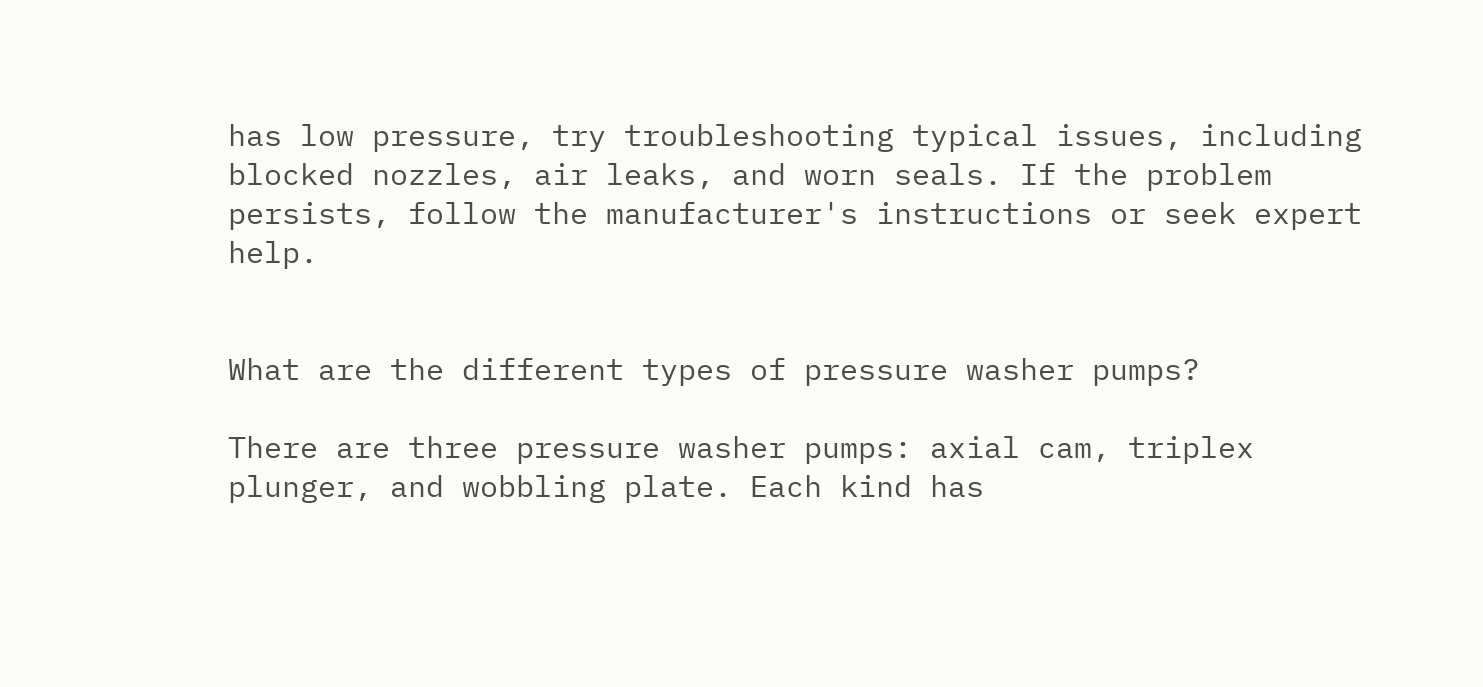has low pressure, try troubleshooting typical issues, including blocked nozzles, air leaks, and worn seals. If the problem persists, follow the manufacturer's instructions or seek expert help.


What are the different types of pressure washer pumps?

There are three pressure washer pumps: axial cam, triplex plunger, and wobbling plate. Each kind has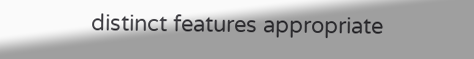distinct features appropriate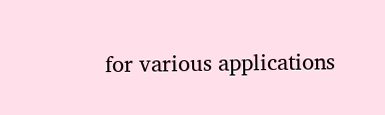for various applications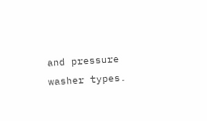and pressure washer types.